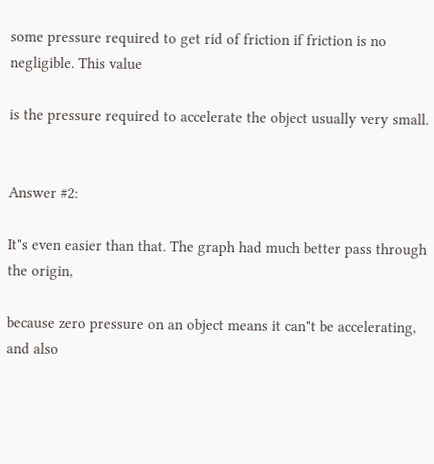some pressure required to get rid of friction if friction is no negligible. This value

is the pressure required to accelerate the object usually very small.


Answer #2:

It"s even easier than that. The graph had much better pass through the origin,

because zero pressure on an object means it can"t be accelerating, and also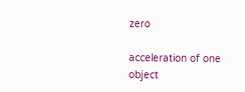zero

acceleration of one object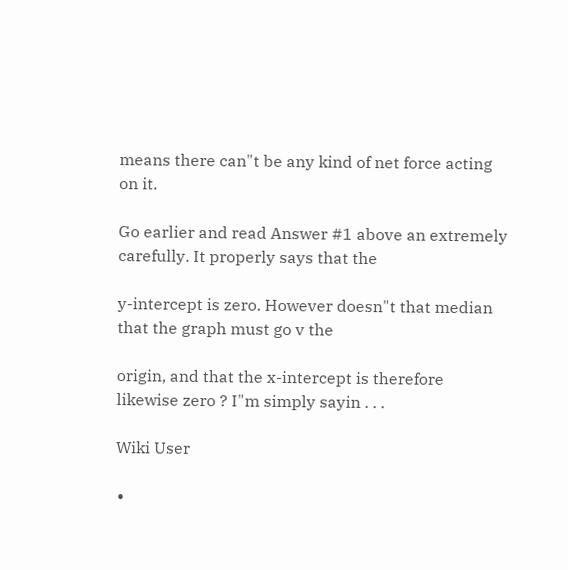means there can"t be any kind of net force acting on it.

Go earlier and read Answer #1 above an extremely carefully. It properly says that the

y-intercept is zero. However doesn"t that median that the graph must go v the

origin, and that the x-intercept is therefore likewise zero ? I"m simply sayin . . .

Wiki User

∙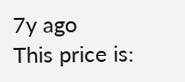7y ago
This price is: